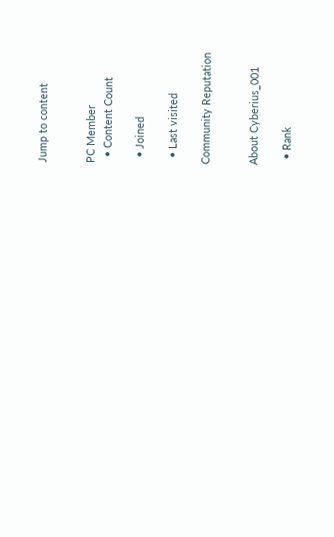Jump to content


PC Member
  • Content Count

  • Joined

  • Last visited

Community Reputation


About Cyberius_001

  • Rank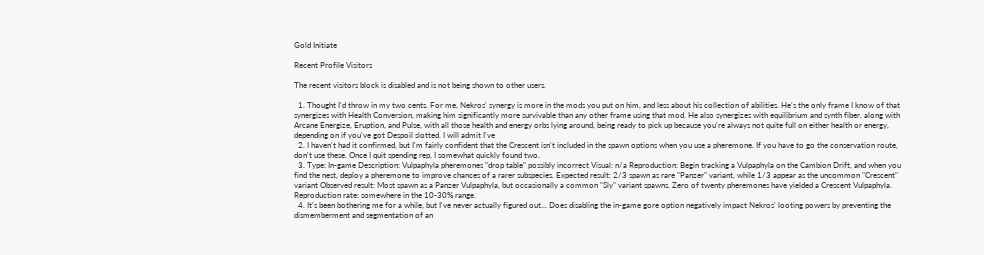Gold Initiate

Recent Profile Visitors

The recent visitors block is disabled and is not being shown to other users.

  1. Thought I'd throw in my two cents. For me, Nekros' synergy is more in the mods you put on him, and less about his collection of abilities. He's the only frame I know of that synergizes with Health Conversion, making him significantly more survivable than any other frame using that mod. He also synergizes with equilibrium and synth fiber, along with Arcane Energize, Eruption, and Pulse, with all those health and energy orbs lying around, being ready to pick up because you're always not quite full on either health or energy, depending on if you've got Despoil slotted. I will admit I've
  2. I haven't had it confirmed, but I'm fairly confident that the Crescent isn't included in the spawn options when you use a pheremone. If you have to go the conservation route, don't use these. Once I quit spending rep, I somewhat quickly found two.
  3. Type: In-game Description: Vulpaphyla pheremones "drop table" possibly incorrect Visual: n/a Reproduction: Begin tracking a Vulpaphyla on the Cambion Drift, and when you find the nest, deploy a pheremone to improve chances of a rarer subspecies. Expected result: 2/3 spawn as rare "Panzer" variant, while 1/3 appear as the uncommon "Crescent" variant Observed result: Most spawn as a Panzer Vulpaphyla, but occasionally a common "Sly" variant spawns. Zero of twenty pheremones have yielded a Crescent Vulpaphyla. Reproduction rate: somewhere in the 10-30% range.
  4. It's been bothering me for a while, but I've never actually figured out... Does disabling the in-game gore option negatively impact Nekros' looting powers by preventing the dismemberment and segmentation of an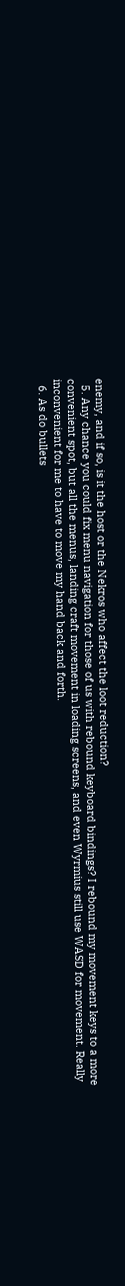enemy, and if so, is it the host or the Nekros who affect the loot reduction?
  5. Any chance you could fix menu navigation for those of us with rebound keyboard bindings? I rebound my movement keys to a more convenient spot, but all the menus, landing craft movement in loading screens, and even Wyrmius still use WASD for movement. Really inconvenient for me to have to move my hand back and forth.
  6. As do bullets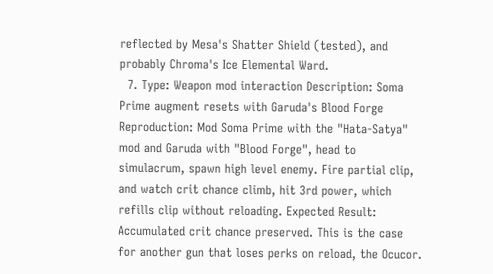reflected by Mesa's Shatter Shield (tested), and probably Chroma's Ice Elemental Ward.
  7. Type: Weapon mod interaction Description: Soma Prime augment resets with Garuda's Blood Forge Reproduction: Mod Soma Prime with the "Hata-Satya" mod and Garuda with "Blood Forge", head to simulacrum, spawn high level enemy. Fire partial clip, and watch crit chance climb, hit 3rd power, which refills clip without reloading. Expected Result: Accumulated crit chance preserved. This is the case for another gun that loses perks on reload, the Ocucor.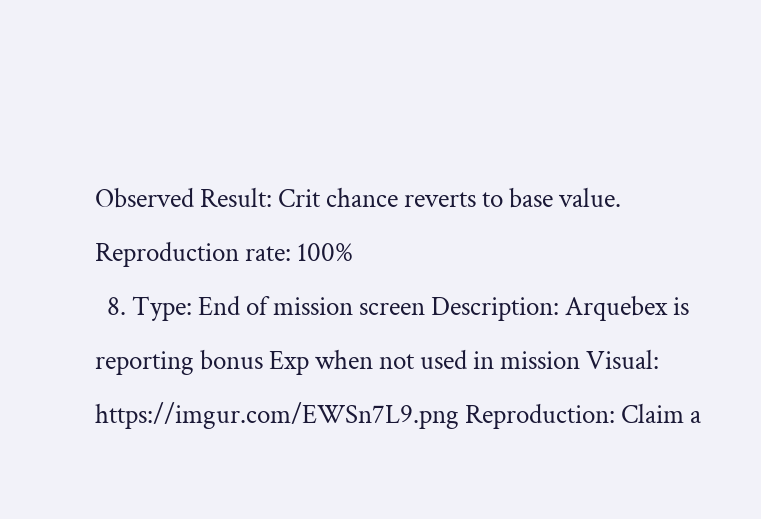Observed Result: Crit chance reverts to base value. Reproduction rate: 100%
  8. Type: End of mission screen Description: Arquebex is reporting bonus Exp when not used in mission Visual: https://imgur.com/EWSn7L9.png Reproduction: Claim a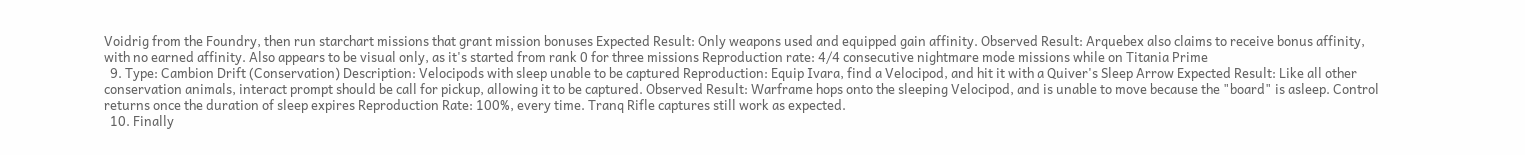Voidrig from the Foundry, then run starchart missions that grant mission bonuses Expected Result: Only weapons used and equipped gain affinity. Observed Result: Arquebex also claims to receive bonus affinity, with no earned affinity. Also appears to be visual only, as it's started from rank 0 for three missions Reproduction rate: 4/4 consecutive nightmare mode missions while on Titania Prime
  9. Type: Cambion Drift (Conservation) Description: Velocipods with sleep unable to be captured Reproduction: Equip Ivara, find a Velocipod, and hit it with a Quiver's Sleep Arrow Expected Result: Like all other conservation animals, interact prompt should be call for pickup, allowing it to be captured. Observed Result: Warframe hops onto the sleeping Velocipod, and is unable to move because the "board" is asleep. Control returns once the duration of sleep expires Reproduction Rate: 100%, every time. Tranq Rifle captures still work as expected.
  10. Finally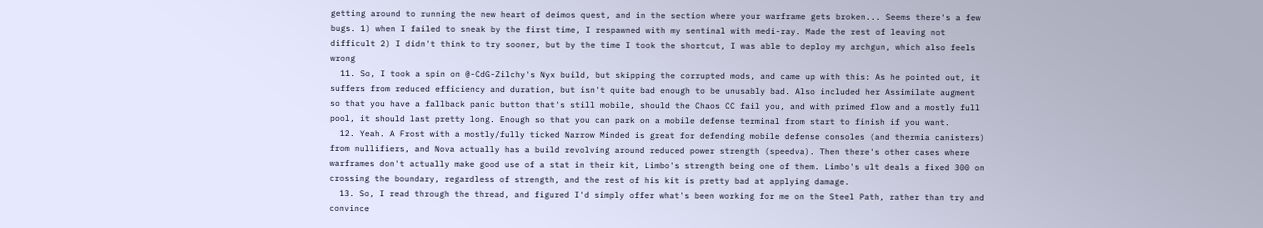getting around to running the new heart of deimos quest, and in the section where your warframe gets broken... Seems there's a few bugs. 1) when I failed to sneak by the first time, I respawned with my sentinal with medi-ray. Made the rest of leaving not difficult 2) I didn't think to try sooner, but by the time I took the shortcut, I was able to deploy my archgun, which also feels wrong
  11. So, I took a spin on @-CdG-Zilchy's Nyx build, but skipping the corrupted mods, and came up with this: As he pointed out, it suffers from reduced efficiency and duration, but isn't quite bad enough to be unusably bad. Also included her Assimilate augment so that you have a fallback panic button that's still mobile, should the Chaos CC fail you, and with primed flow and a mostly full pool, it should last pretty long. Enough so that you can park on a mobile defense terminal from start to finish if you want.
  12. Yeah. A Frost with a mostly/fully ticked Narrow Minded is great for defending mobile defense consoles (and thermia canisters) from nullifiers, and Nova actually has a build revolving around reduced power strength (speedva). Then there's other cases where warframes don't actually make good use of a stat in their kit, Limbo's strength being one of them. Limbo's ult deals a fixed 300 on crossing the boundary, regardless of strength, and the rest of his kit is pretty bad at applying damage.
  13. So, I read through the thread, and figured I'd simply offer what's been working for me on the Steel Path, rather than try and convince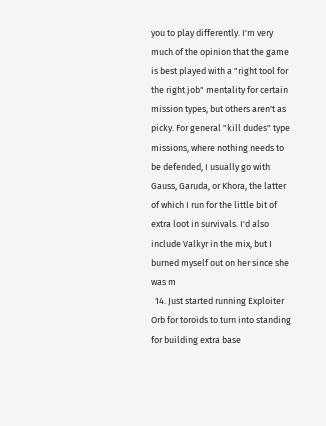you to play differently. I'm very much of the opinion that the game is best played with a "right tool for the right job" mentality for certain mission types, but others aren't as picky. For general "kill dudes" type missions, where nothing needs to be defended, I usually go with Gauss, Garuda, or Khora, the latter of which I run for the little bit of extra loot in survivals. I'd also include Valkyr in the mix, but I burned myself out on her since she was m
  14. Just started running Exploiter Orb for toroids to turn into standing for building extra base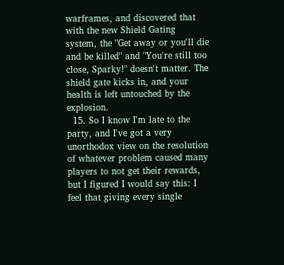warframes, and discovered that with the new Shield Gating system, the "Get away or you'll die and be killed" and "You're still too close, Sparky!" doesn't matter. The shield gate kicks in, and your health is left untouched by the explosion.
  15. So I know I'm late to the party, and I've got a very unorthodox view on the resolution of whatever problem caused many players to not get their rewards, but I figured I would say this: I feel that giving every single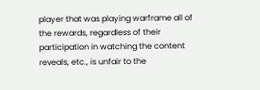player that was playing warframe all of the rewards, regardless of their participation in watching the content reveals, etc., is unfair to the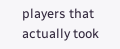players that actually took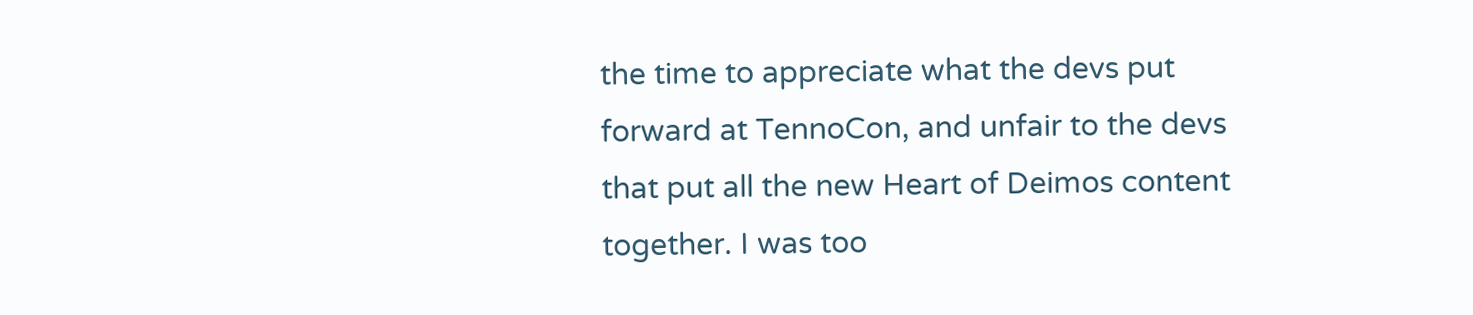the time to appreciate what the devs put forward at TennoCon, and unfair to the devs that put all the new Heart of Deimos content together. I was too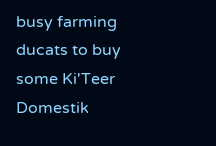busy farming ducats to buy some Ki'Teer Domestik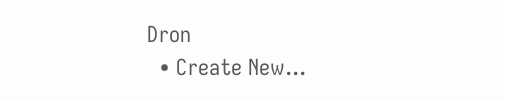Dron
  • Create New...